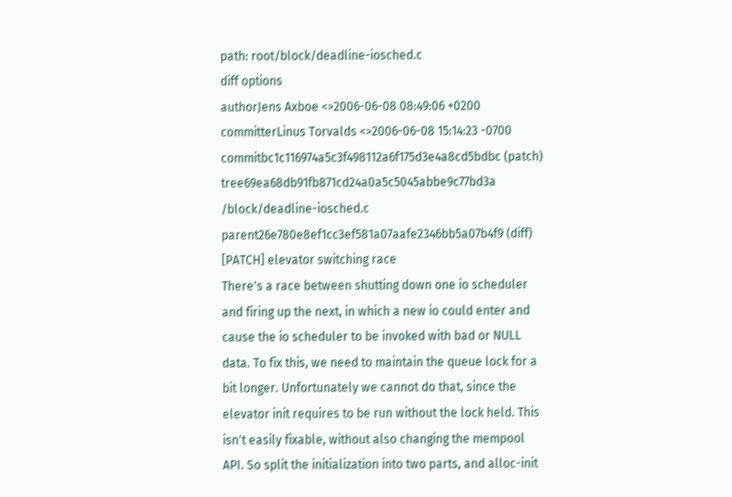path: root/block/deadline-iosched.c
diff options
authorJens Axboe <>2006-06-08 08:49:06 +0200
committerLinus Torvalds <>2006-06-08 15:14:23 -0700
commitbc1c116974a5c3f498112a6f175d3e4a8cd5bdbc (patch)
tree69ea68db91fb871cd24a0a5c5045abbe9c77bd3a /block/deadline-iosched.c
parent26e780e8ef1cc3ef581a07aafe2346bb5a07b4f9 (diff)
[PATCH] elevator switching race
There's a race between shutting down one io scheduler and firing up the next, in which a new io could enter and cause the io scheduler to be invoked with bad or NULL data. To fix this, we need to maintain the queue lock for a bit longer. Unfortunately we cannot do that, since the elevator init requires to be run without the lock held. This isn't easily fixable, without also changing the mempool API. So split the initialization into two parts, and alloc-init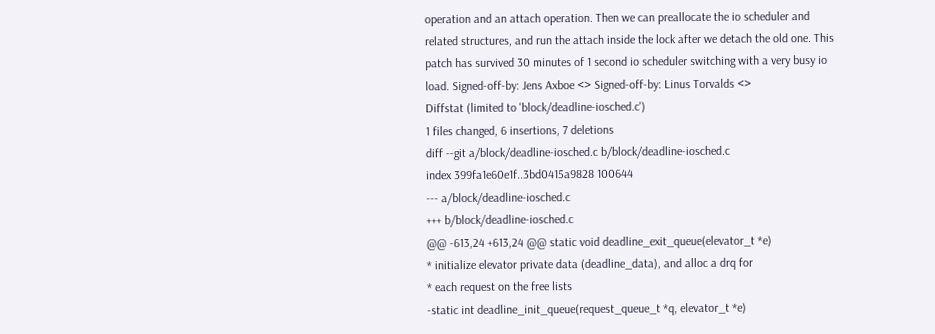operation and an attach operation. Then we can preallocate the io scheduler and related structures, and run the attach inside the lock after we detach the old one. This patch has survived 30 minutes of 1 second io scheduler switching with a very busy io load. Signed-off-by: Jens Axboe <> Signed-off-by: Linus Torvalds <>
Diffstat (limited to 'block/deadline-iosched.c')
1 files changed, 6 insertions, 7 deletions
diff --git a/block/deadline-iosched.c b/block/deadline-iosched.c
index 399fa1e60e1f..3bd0415a9828 100644
--- a/block/deadline-iosched.c
+++ b/block/deadline-iosched.c
@@ -613,24 +613,24 @@ static void deadline_exit_queue(elevator_t *e)
* initialize elevator private data (deadline_data), and alloc a drq for
* each request on the free lists
-static int deadline_init_queue(request_queue_t *q, elevator_t *e)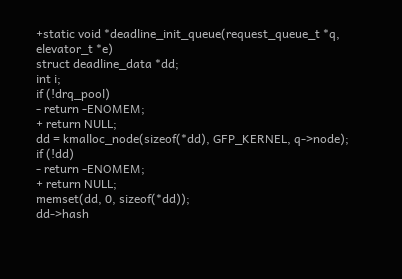+static void *deadline_init_queue(request_queue_t *q, elevator_t *e)
struct deadline_data *dd;
int i;
if (!drq_pool)
- return -ENOMEM;
+ return NULL;
dd = kmalloc_node(sizeof(*dd), GFP_KERNEL, q->node);
if (!dd)
- return -ENOMEM;
+ return NULL;
memset(dd, 0, sizeof(*dd));
dd->hash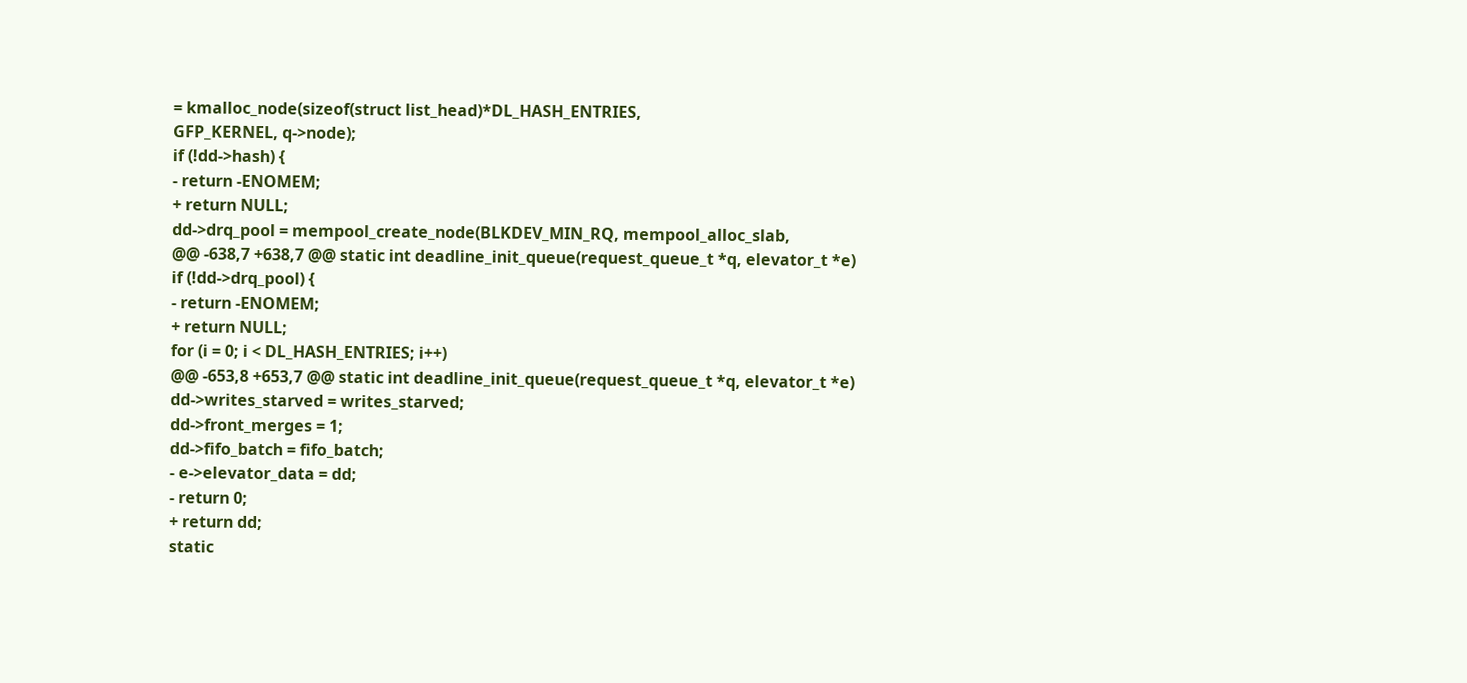= kmalloc_node(sizeof(struct list_head)*DL_HASH_ENTRIES,
GFP_KERNEL, q->node);
if (!dd->hash) {
- return -ENOMEM;
+ return NULL;
dd->drq_pool = mempool_create_node(BLKDEV_MIN_RQ, mempool_alloc_slab,
@@ -638,7 +638,7 @@ static int deadline_init_queue(request_queue_t *q, elevator_t *e)
if (!dd->drq_pool) {
- return -ENOMEM;
+ return NULL;
for (i = 0; i < DL_HASH_ENTRIES; i++)
@@ -653,8 +653,7 @@ static int deadline_init_queue(request_queue_t *q, elevator_t *e)
dd->writes_starved = writes_starved;
dd->front_merges = 1;
dd->fifo_batch = fifo_batch;
- e->elevator_data = dd;
- return 0;
+ return dd;
static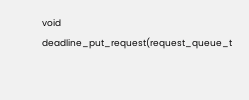void deadline_put_request(request_queue_t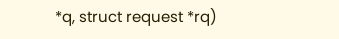*q, struct request *rq)